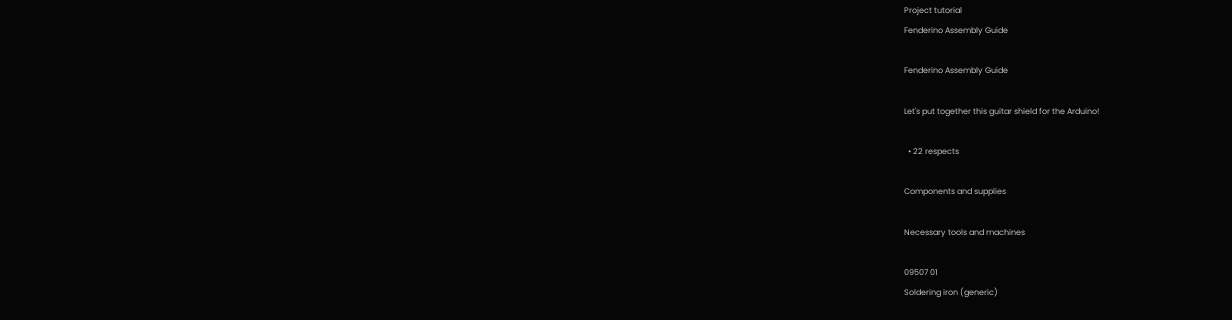Project tutorial
Fenderino Assembly Guide

Fenderino Assembly Guide

Let's put together this guitar shield for the Arduino!

  • 22 respects

Components and supplies

Necessary tools and machines

09507 01
Soldering iron (generic)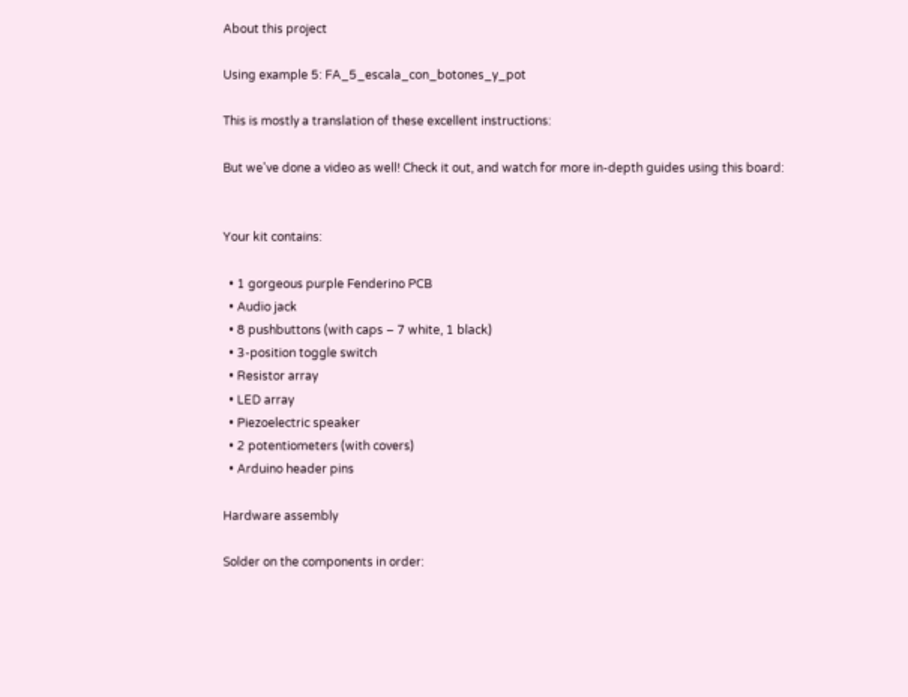About this project

Using example 5: FA_5_escala_con_botones_y_pot

This is mostly a translation of these excellent instructions:

But we've done a video as well! Check it out, and watch for more in-depth guides using this board:


Your kit contains:

  • 1 gorgeous purple Fenderino PCB
  • Audio jack
  • 8 pushbuttons (with caps – 7 white, 1 black)
  • 3-position toggle switch
  • Resistor array
  • LED array
  • Piezoelectric speaker
  • 2 potentiometers (with covers)
  • Arduino header pins

Hardware assembly

Solder on the components in order: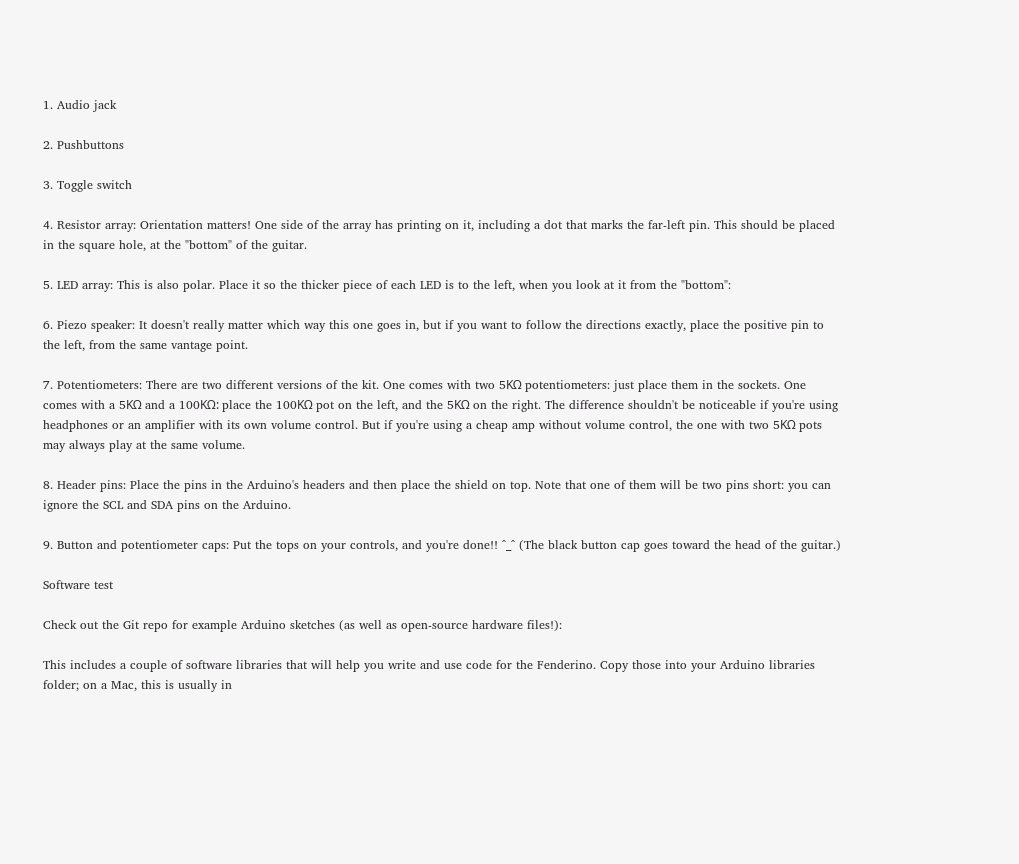1. Audio jack

2. Pushbuttons

3. Toggle switch

4. Resistor array: Orientation matters! One side of the array has printing on it, including a dot that marks the far-left pin. This should be placed in the square hole, at the "bottom" of the guitar.

5. LED array: This is also polar. Place it so the thicker piece of each LED is to the left, when you look at it from the "bottom":

6. Piezo speaker: It doesn't really matter which way this one goes in, but if you want to follow the directions exactly, place the positive pin to the left, from the same vantage point.

7. Potentiometers: There are two different versions of the kit. One comes with two 5KΩ potentiometers: just place them in the sockets. One comes with a 5KΩ and a 100KΩ: place the 100KΩ pot on the left, and the 5KΩ on the right. The difference shouldn't be noticeable if you're using headphones or an amplifier with its own volume control. But if you're using a cheap amp without volume control, the one with two 5KΩ pots may always play at the same volume.

8. Header pins: Place the pins in the Arduino's headers and then place the shield on top. Note that one of them will be two pins short: you can ignore the SCL and SDA pins on the Arduino.

9. Button and potentiometer caps: Put the tops on your controls, and you're done!! ^_^ (The black button cap goes toward the head of the guitar.)

Software test

Check out the Git repo for example Arduino sketches (as well as open-source hardware files!):

This includes a couple of software libraries that will help you write and use code for the Fenderino. Copy those into your Arduino libraries folder; on a Mac, this is usually in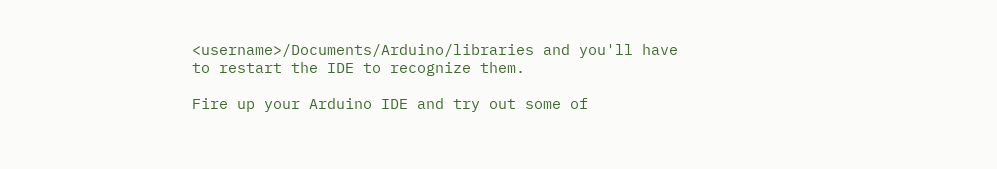<username>/Documents/Arduino/libraries and you'll have to restart the IDE to recognize them.

Fire up your Arduino IDE and try out some of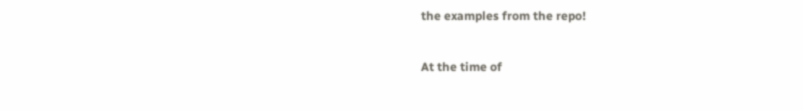the examples from the repo!

At the time of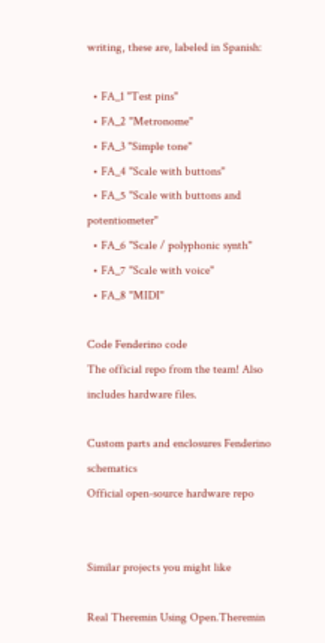writing, these are, labeled in Spanish:

  • FA_1 "Test pins"
  • FA_2 "Metronome"
  • FA_3 "Simple tone"
  • FA_4 "Scale with buttons"
  • FA_5 "Scale with buttons and potentiometer"
  • FA_6 "Scale / polyphonic synth"
  • FA_7 "Scale with voice"
  • FA_8 "MIDI"

Code Fenderino code
The official repo from the team! Also includes hardware files.

Custom parts and enclosures Fenderino schematics
Official open-source hardware repo


Similar projects you might like

Real Theremin Using Open.Theremin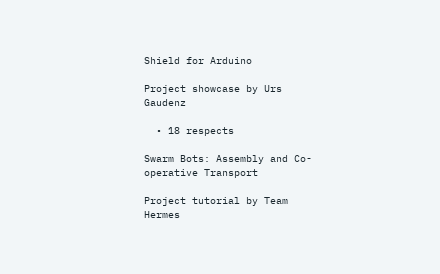Shield for Arduino

Project showcase by Urs Gaudenz

  • 18 respects

Swarm Bots: Assembly and Co-operative Transport

Project tutorial by Team Hermes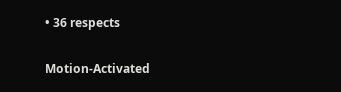• 36 respects

Motion-Activated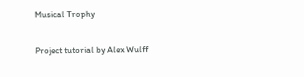Musical Trophy

Project tutorial by Alex Wulff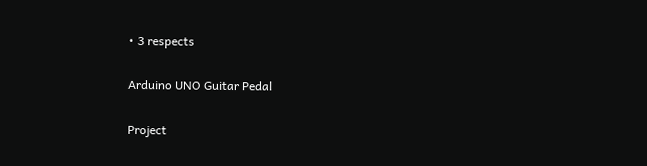• 3 respects

Arduino UNO Guitar Pedal

Project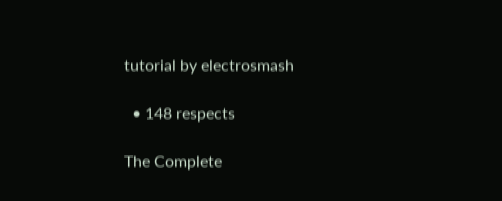tutorial by electrosmash

  • 148 respects

The Complete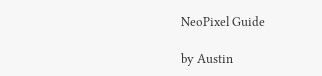NeoPixel Guide

by Austin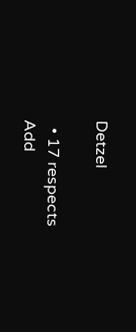Detzel

  • 17 respects
Add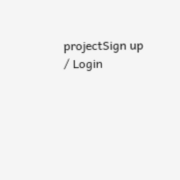projectSign up / Login